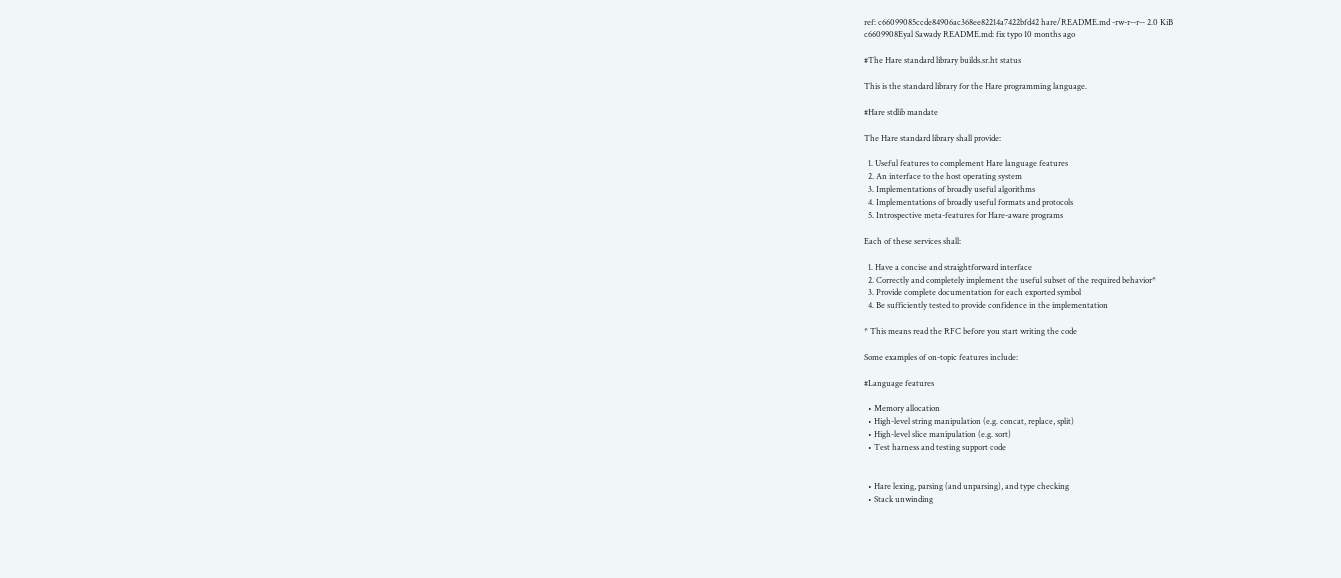ref: c66099085ccde84906ac368ee82214a7422bfd42 hare/README.md -rw-r--r-- 2.0 KiB
c6609908Eyal Sawady README.md: fix typo 10 months ago

#The Hare standard library builds.sr.ht status

This is the standard library for the Hare programming language.

#Hare stdlib mandate

The Hare standard library shall provide:

  1. Useful features to complement Hare language features
  2. An interface to the host operating system
  3. Implementations of broadly useful algorithms
  4. Implementations of broadly useful formats and protocols
  5. Introspective meta-features for Hare-aware programs

Each of these services shall:

  1. Have a concise and straightforward interface
  2. Correctly and completely implement the useful subset of the required behavior*
  3. Provide complete documentation for each exported symbol
  4. Be sufficiently tested to provide confidence in the implementation

* This means read the RFC before you start writing the code

Some examples of on-topic features include:

#Language features

  • Memory allocation
  • High-level string manipulation (e.g. concat, replace, split)
  • High-level slice manipulation (e.g. sort)
  • Test harness and testing support code


  • Hare lexing, parsing (and unparsing), and type checking
  • Stack unwinding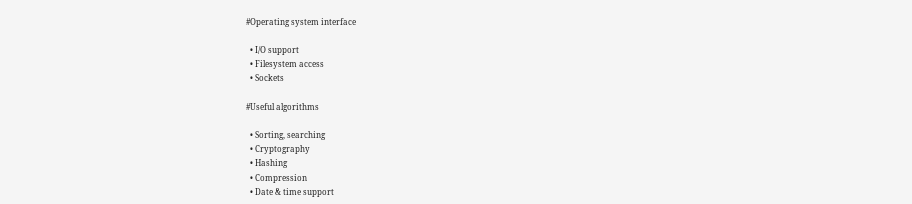#Operating system interface

  • I/O support
  • Filesystem access
  • Sockets

#Useful algorithms

  • Sorting, searching
  • Cryptography
  • Hashing
  • Compression
  • Date & time support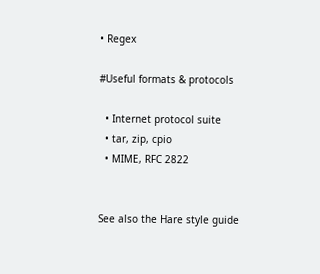• Regex

#Useful formats & protocols

  • Internet protocol suite
  • tar, zip, cpio
  • MIME, RFC 2822


See also the Hare style guide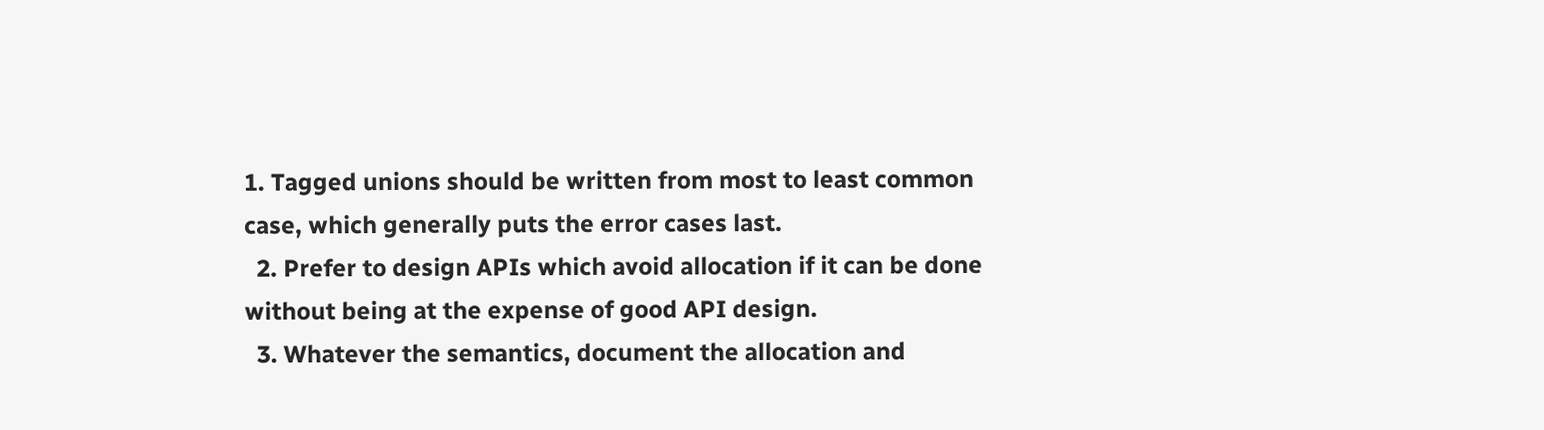1. Tagged unions should be written from most to least common case, which generally puts the error cases last.
  2. Prefer to design APIs which avoid allocation if it can be done without being at the expense of good API design.
  3. Whatever the semantics, document the allocation and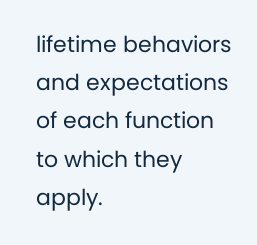lifetime behaviors and expectations of each function to which they apply.